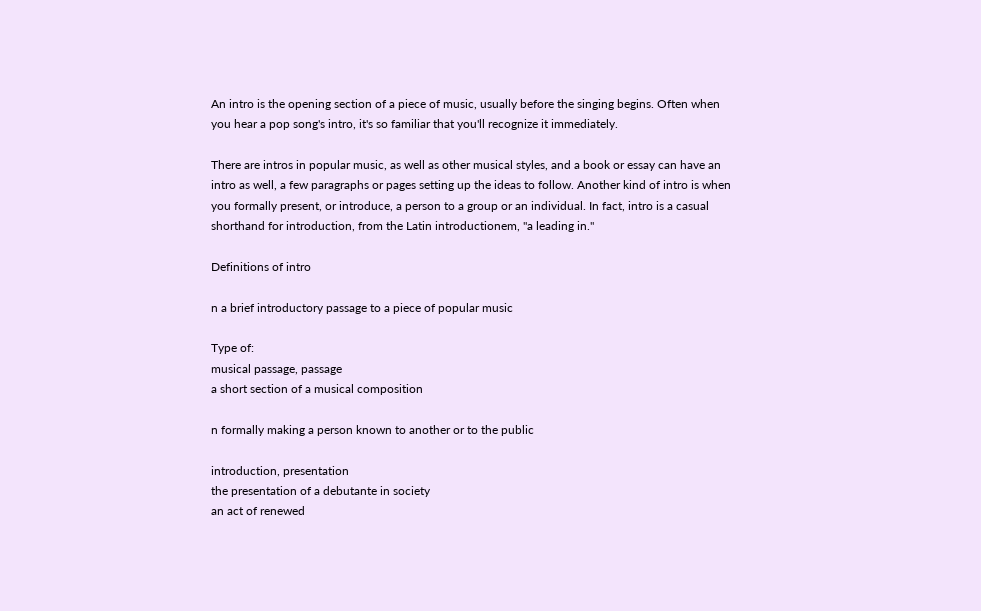An intro is the opening section of a piece of music, usually before the singing begins. Often when you hear a pop song's intro, it's so familiar that you'll recognize it immediately.

There are intros in popular music, as well as other musical styles, and a book or essay can have an intro as well, a few paragraphs or pages setting up the ideas to follow. Another kind of intro is when you formally present, or introduce, a person to a group or an individual. In fact, intro is a casual shorthand for introduction, from the Latin introductionem, "a leading in."

Definitions of intro

n a brief introductory passage to a piece of popular music

Type of:
musical passage, passage
a short section of a musical composition

n formally making a person known to another or to the public

introduction, presentation
the presentation of a debutante in society
an act of renewed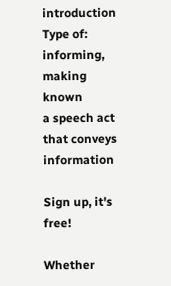introduction
Type of:
informing, making known
a speech act that conveys information

Sign up, it's free!

Whether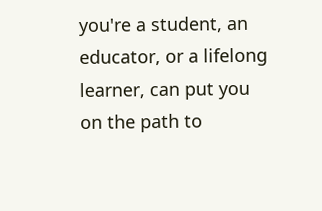you're a student, an educator, or a lifelong learner, can put you on the path to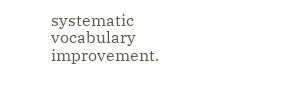systematic vocabulary improvement.